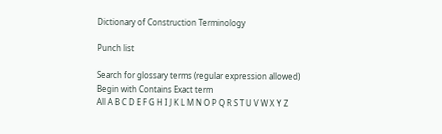Dictionary of Construction Terminology

Punch list

Search for glossary terms (regular expression allowed)
Begin with Contains Exact term
All A B C D E F G H I J K L M N O P Q R S T U V W X Y Z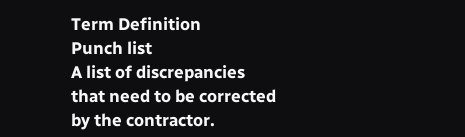Term Definition
Punch list
A list of discrepancies that need to be corrected by the contractor.